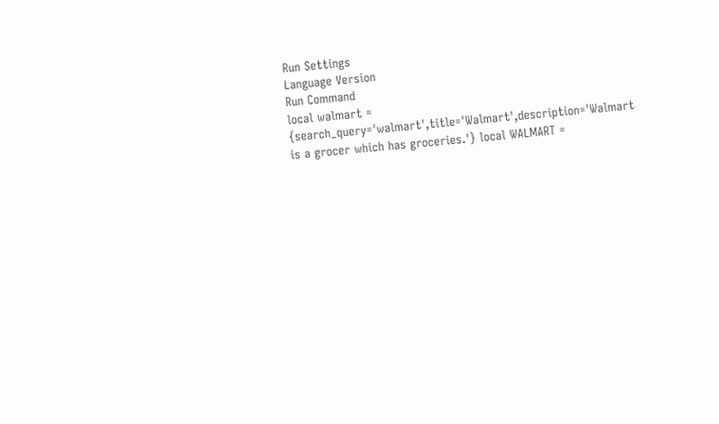Run Settings
Language Version
Run Command
local walmart = {search_query='walmart',title='Walmart',description='Walmart is a grocer which has groceries.'} local WALMART =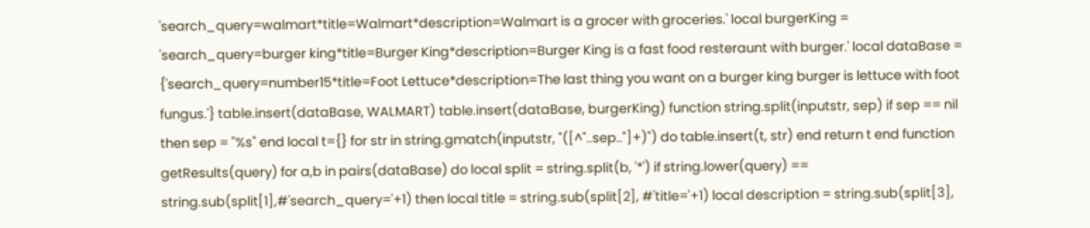'search_query=walmart*title=Walmart*description=Walmart is a grocer with groceries.' local burgerKing = 'search_query=burger king*title=Burger King*description=Burger King is a fast food resteraunt with burger.' local dataBase = {'search_query=number15*title=Foot Lettuce*description=The last thing you want on a burger king burger is lettuce with foot fungus.'} table.insert(dataBase, WALMART) table.insert(dataBase, burgerKing) function string.split(inputstr, sep) if sep == nil then sep = "%s" end local t={} for str in string.gmatch(inputstr, "([^"..sep.."]+)") do table.insert(t, str) end return t end function getResults(query) for a,b in pairs(dataBase) do local split = string.split(b, '*') if string.lower(query) == string.sub(split[1],#'search_query='+1) then local title = string.sub(split[2], #'title='+1) local description = string.sub(split[3],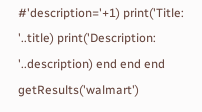#'description='+1) print('Title: '..title) print('Description: '..description) end end end getResults('walmart')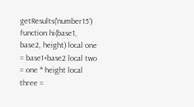getResults('number15')
function hi(base1, base2, height) local one = base1+base2 local two = one * height local three =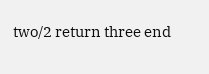two/2 return three end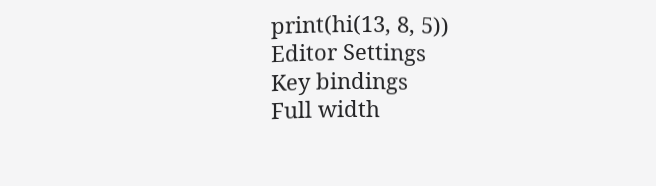print(hi(13, 8, 5))
Editor Settings
Key bindings
Full width